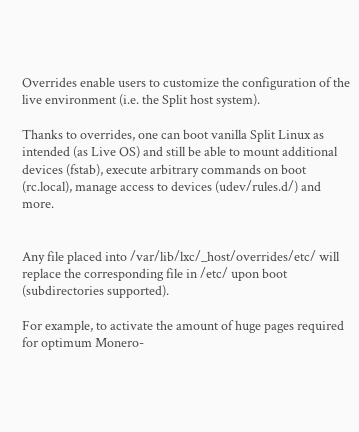Overrides enable users to customize the configuration of the live environment (i.e. the Split host system).

Thanks to overrides, one can boot vanilla Split Linux as intended (as Live OS) and still be able to mount additional devices (fstab), execute arbitrary commands on boot (rc.local), manage access to devices (udev/rules.d/) and more.


Any file placed into /var/lib/lxc/_host/overrides/etc/ will replace the corresponding file in /etc/ upon boot (subdirectories supported).

For example, to activate the amount of huge pages required for optimum Monero-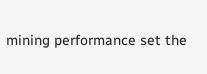mining performance set the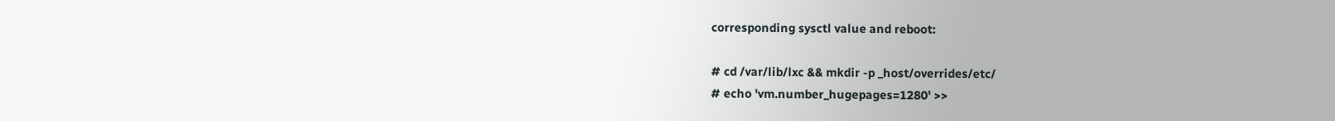corresponding sysctl value and reboot:

# cd /var/lib/lxc && mkdir -p _host/overrides/etc/
# echo 'vm.number_hugepages=1280' >>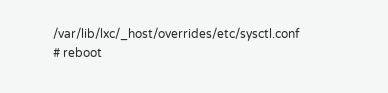/var/lib/lxc/_host/overrides/etc/sysctl.conf
# reboot